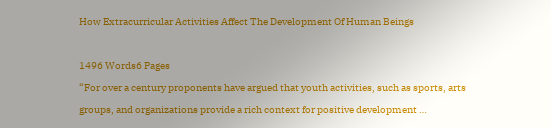How Extracurricular Activities Affect The Development Of Human Beings

1496 Words6 Pages
“For over a century proponents have argued that youth activities, such as sports, arts groups, and organizations provide a rich context for positive development …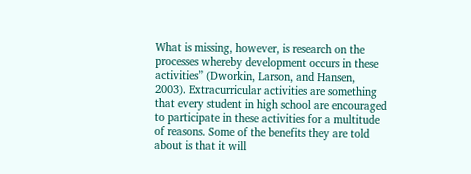What is missing, however, is research on the processes whereby development occurs in these activities” (Dworkin, Larson, and Hansen, 2003). Extracurricular activities are something that every student in high school are encouraged to participate in these activities for a multitude of reasons. Some of the benefits they are told about is that it will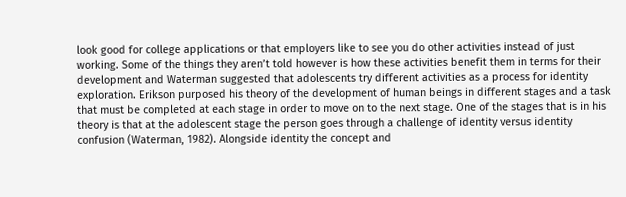look good for college applications or that employers like to see you do other activities instead of just working. Some of the things they aren’t told however is how these activities benefit them in terms for their development and Waterman suggested that adolescents try different activities as a process for identity exploration. Erikson purposed his theory of the development of human beings in different stages and a task that must be completed at each stage in order to move on to the next stage. One of the stages that is in his theory is that at the adolescent stage the person goes through a challenge of identity versus identity confusion (Waterman, 1982). Alongside identity the concept and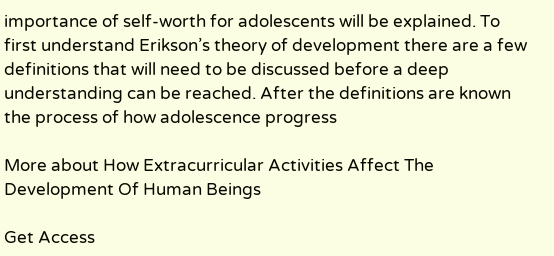importance of self-worth for adolescents will be explained. To first understand Erikson’s theory of development there are a few definitions that will need to be discussed before a deep understanding can be reached. After the definitions are known the process of how adolescence progress

More about How Extracurricular Activities Affect The Development Of Human Beings

Get Access